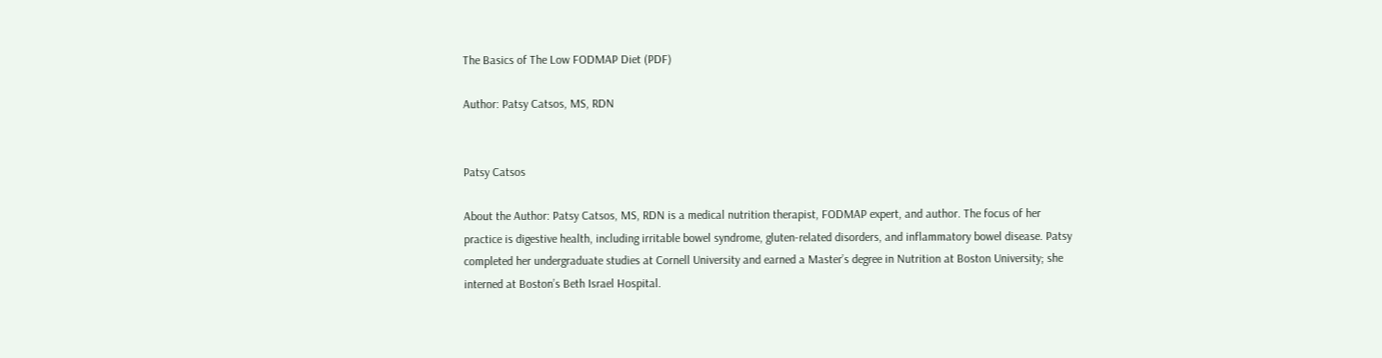The Basics of The Low FODMAP Diet (PDF)

Author: Patsy Catsos, MS, RDN


Patsy Catsos

About the Author: Patsy Catsos, MS, RDN is a medical nutrition therapist, FODMAP expert, and author. The focus of her practice is digestive health, including irritable bowel syndrome, gluten-related disorders, and inflammatory bowel disease. Patsy completed her undergraduate studies at Cornell University and earned a Master’s degree in Nutrition at Boston University; she interned at Boston’s Beth Israel Hospital.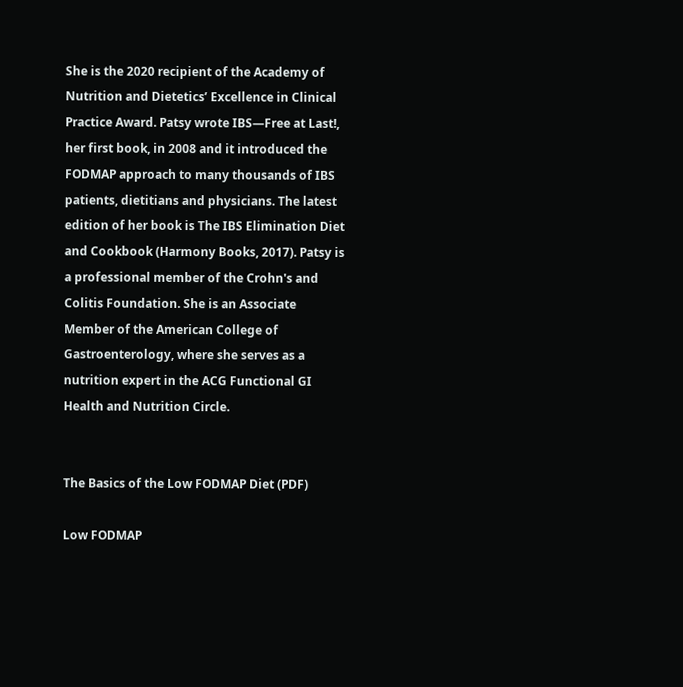She is the 2020 recipient of the Academy of Nutrition and Dietetics’ Excellence in Clinical Practice Award. Patsy wrote IBS—Free at Last!, her first book, in 2008 and it introduced the FODMAP approach to many thousands of IBS patients, dietitians and physicians. The latest edition of her book is The IBS Elimination Diet and Cookbook (Harmony Books, 2017). Patsy is a professional member of the Crohn's and Colitis Foundation. She is an Associate Member of the American College of Gastroenterology, where she serves as a nutrition expert in the ACG Functional GI Health and Nutrition Circle.


The Basics of the Low FODMAP Diet (PDF)

Low FODMAP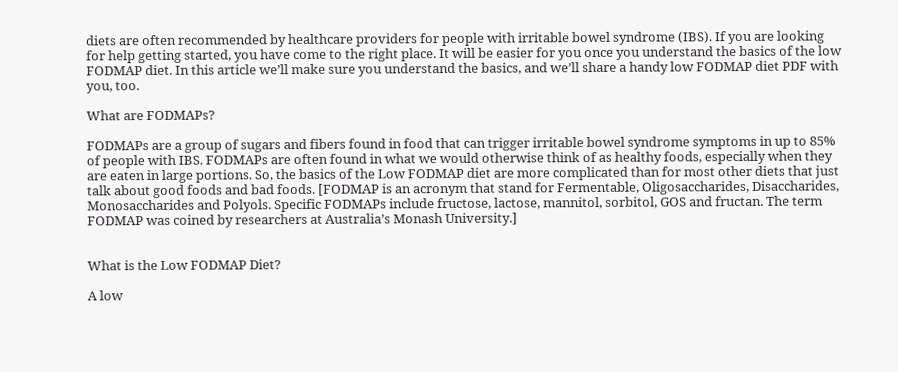diets are often recommended by healthcare providers for people with irritable bowel syndrome (IBS). If you are looking for help getting started, you have come to the right place. It will be easier for you once you understand the basics of the low FODMAP diet. In this article we’ll make sure you understand the basics, and we’ll share a handy low FODMAP diet PDF with you, too.

What are FODMAPs?

FODMAPs are a group of sugars and fibers found in food that can trigger irritable bowel syndrome symptoms in up to 85% of people with IBS. FODMAPs are often found in what we would otherwise think of as healthy foods, especially when they are eaten in large portions. So, the basics of the Low FODMAP diet are more complicated than for most other diets that just talk about good foods and bad foods. [FODMAP is an acronym that stand for Fermentable, Oligosaccharides, Disaccharides, Monosaccharides and Polyols. Specific FODMAPs include fructose, lactose, mannitol, sorbitol, GOS and fructan. The term FODMAP was coined by researchers at Australia’s Monash University.]


What is the Low FODMAP Diet?

A low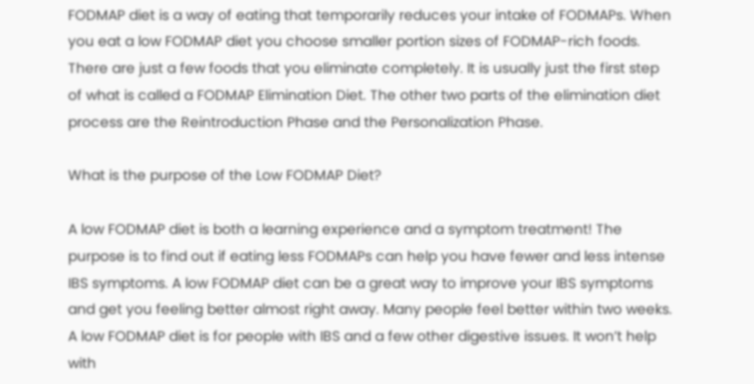FODMAP diet is a way of eating that temporarily reduces your intake of FODMAPs. When you eat a low FODMAP diet you choose smaller portion sizes of FODMAP-rich foods. There are just a few foods that you eliminate completely. It is usually just the first step of what is called a FODMAP Elimination Diet. The other two parts of the elimination diet process are the Reintroduction Phase and the Personalization Phase.

What is the purpose of the Low FODMAP Diet?

A low FODMAP diet is both a learning experience and a symptom treatment! The purpose is to find out if eating less FODMAPs can help you have fewer and less intense IBS symptoms. A low FODMAP diet can be a great way to improve your IBS symptoms and get you feeling better almost right away. Many people feel better within two weeks. A low FODMAP diet is for people with IBS and a few other digestive issues. It won’t help with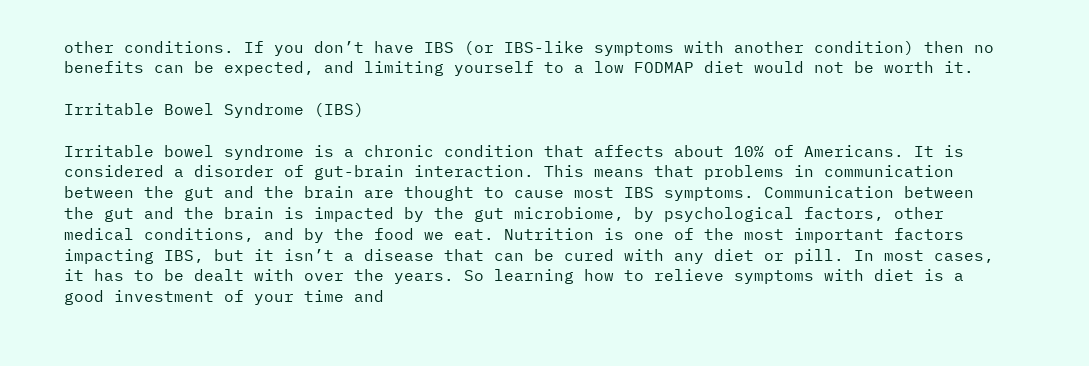other conditions. If you don’t have IBS (or IBS-like symptoms with another condition) then no benefits can be expected, and limiting yourself to a low FODMAP diet would not be worth it.

Irritable Bowel Syndrome (IBS)

Irritable bowel syndrome is a chronic condition that affects about 10% of Americans. It is considered a disorder of gut-brain interaction. This means that problems in communication between the gut and the brain are thought to cause most IBS symptoms. Communication between the gut and the brain is impacted by the gut microbiome, by psychological factors, other medical conditions, and by the food we eat. Nutrition is one of the most important factors impacting IBS, but it isn’t a disease that can be cured with any diet or pill. In most cases, it has to be dealt with over the years. So learning how to relieve symptoms with diet is a good investment of your time and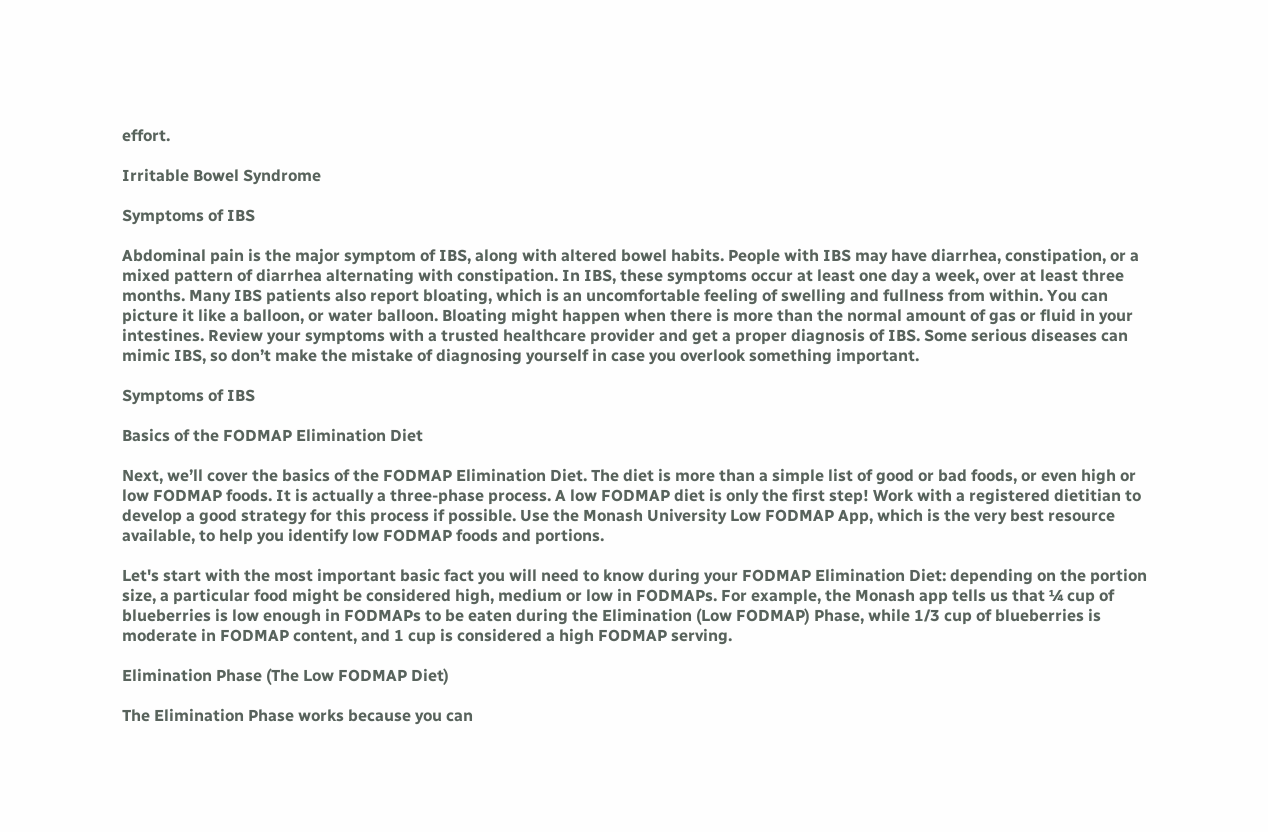effort.

Irritable Bowel Syndrome

Symptoms of IBS

Abdominal pain is the major symptom of IBS, along with altered bowel habits. People with IBS may have diarrhea, constipation, or a mixed pattern of diarrhea alternating with constipation. In IBS, these symptoms occur at least one day a week, over at least three months. Many IBS patients also report bloating, which is an uncomfortable feeling of swelling and fullness from within. You can picture it like a balloon, or water balloon. Bloating might happen when there is more than the normal amount of gas or fluid in your intestines. Review your symptoms with a trusted healthcare provider and get a proper diagnosis of IBS. Some serious diseases can mimic IBS, so don’t make the mistake of diagnosing yourself in case you overlook something important.

Symptoms of IBS

Basics of the FODMAP Elimination Diet

Next, we’ll cover the basics of the FODMAP Elimination Diet. The diet is more than a simple list of good or bad foods, or even high or low FODMAP foods. It is actually a three-phase process. A low FODMAP diet is only the first step! Work with a registered dietitian to develop a good strategy for this process if possible. Use the Monash University Low FODMAP App, which is the very best resource available, to help you identify low FODMAP foods and portions.

Let's start with the most important basic fact you will need to know during your FODMAP Elimination Diet: depending on the portion size, a particular food might be considered high, medium or low in FODMAPs. For example, the Monash app tells us that ¼ cup of blueberries is low enough in FODMAPs to be eaten during the Elimination (Low FODMAP) Phase, while 1/3 cup of blueberries is moderate in FODMAP content, and 1 cup is considered a high FODMAP serving.

Elimination Phase (The Low FODMAP Diet)

The Elimination Phase works because you can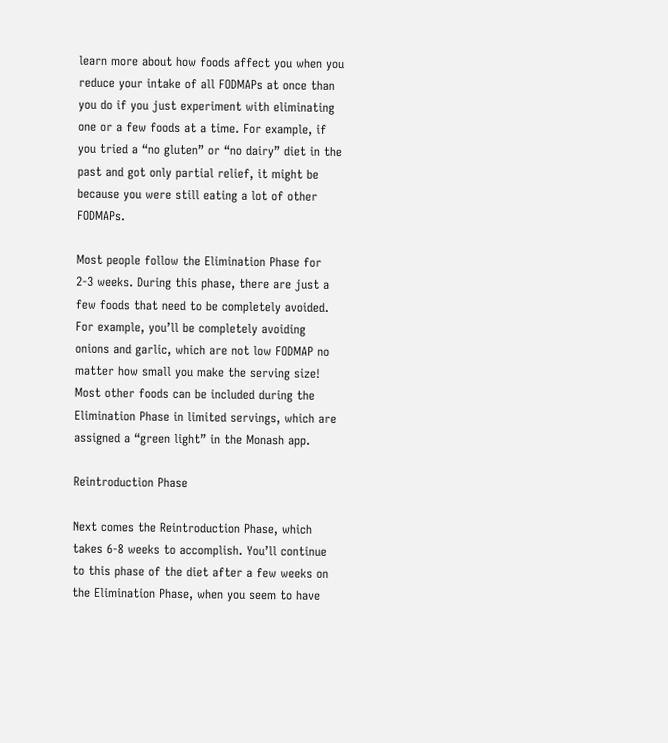learn more about how foods affect you when you reduce your intake of all FODMAPs at once than you do if you just experiment with eliminating one or a few foods at a time. For example, if you tried a “no gluten” or “no dairy” diet in the past and got only partial relief, it might be because you were still eating a lot of other FODMAPs.

Most people follow the Elimination Phase for 2-3 weeks. During this phase, there are just a few foods that need to be completely avoided. For example, you’ll be completely avoiding onions and garlic, which are not low FODMAP no matter how small you make the serving size! Most other foods can be included during the Elimination Phase in limited servings, which are assigned a “green light” in the Monash app.

Reintroduction Phase

Next comes the Reintroduction Phase, which takes 6-8 weeks to accomplish. You’ll continue to this phase of the diet after a few weeks on the Elimination Phase, when you seem to have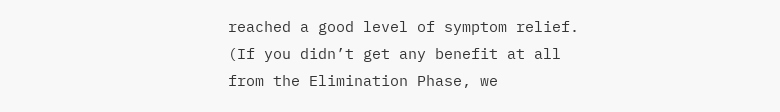reached a good level of symptom relief. (If you didn’t get any benefit at all from the Elimination Phase, we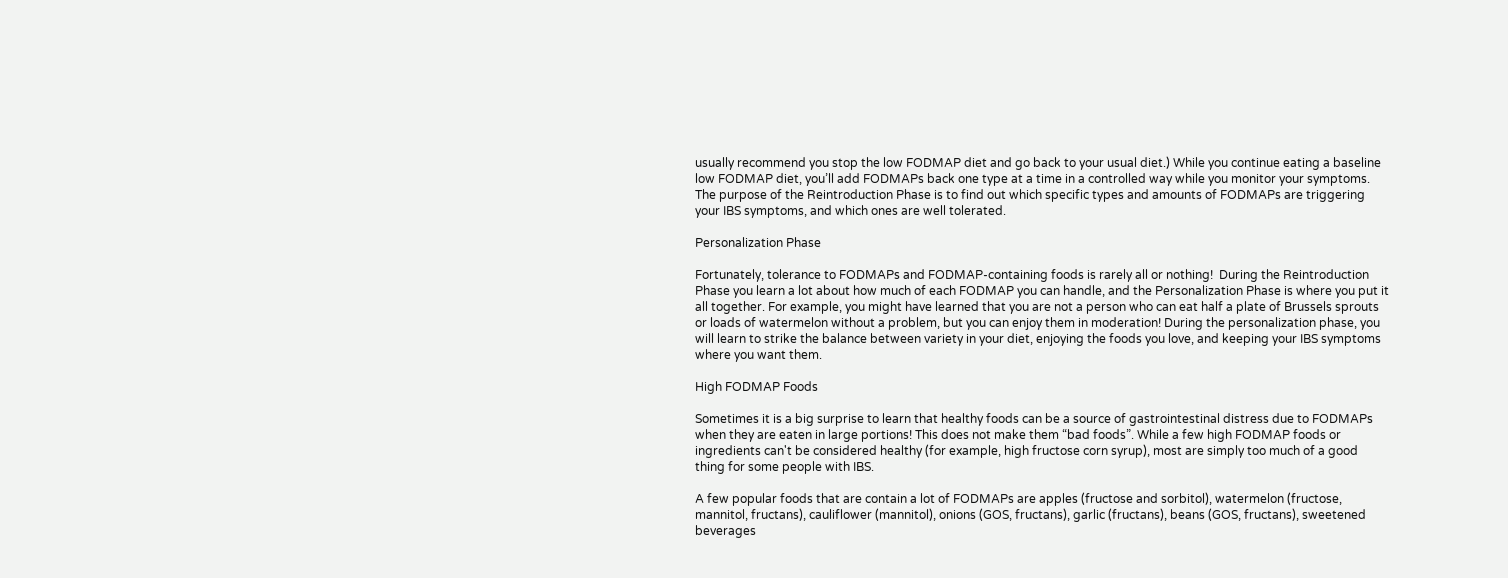usually recommend you stop the low FODMAP diet and go back to your usual diet.) While you continue eating a baseline low FODMAP diet, you’ll add FODMAPs back one type at a time in a controlled way while you monitor your symptoms. The purpose of the Reintroduction Phase is to find out which specific types and amounts of FODMAPs are triggering your IBS symptoms, and which ones are well tolerated.

Personalization Phase

Fortunately, tolerance to FODMAPs and FODMAP-containing foods is rarely all or nothing!  During the Reintroduction Phase you learn a lot about how much of each FODMAP you can handle, and the Personalization Phase is where you put it all together. For example, you might have learned that you are not a person who can eat half a plate of Brussels sprouts or loads of watermelon without a problem, but you can enjoy them in moderation! During the personalization phase, you will learn to strike the balance between variety in your diet, enjoying the foods you love, and keeping your IBS symptoms where you want them.

High FODMAP Foods

Sometimes it is a big surprise to learn that healthy foods can be a source of gastrointestinal distress due to FODMAPs when they are eaten in large portions! This does not make them “bad foods”. While a few high FODMAP foods or ingredients can't be considered healthy (for example, high fructose corn syrup), most are simply too much of a good thing for some people with IBS.

A few popular foods that are contain a lot of FODMAPs are apples (fructose and sorbitol), watermelon (fructose, mannitol, fructans), cauliflower (mannitol), onions (GOS, fructans), garlic (fructans), beans (GOS, fructans), sweetened beverages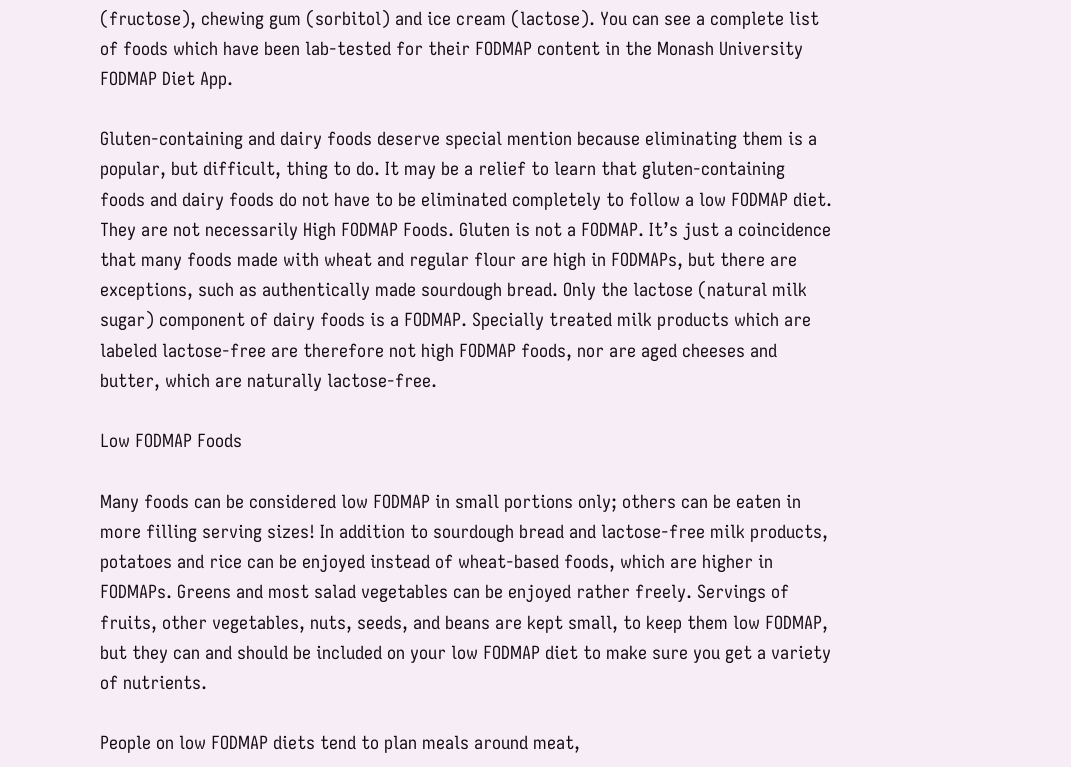(fructose), chewing gum (sorbitol) and ice cream (lactose). You can see a complete list of foods which have been lab-tested for their FODMAP content in the Monash University FODMAP Diet App.

Gluten-containing and dairy foods deserve special mention because eliminating them is a popular, but difficult, thing to do. It may be a relief to learn that gluten-containing foods and dairy foods do not have to be eliminated completely to follow a low FODMAP diet. They are not necessarily High FODMAP Foods. Gluten is not a FODMAP. It’s just a coincidence that many foods made with wheat and regular flour are high in FODMAPs, but there are exceptions, such as authentically made sourdough bread. Only the lactose (natural milk sugar) component of dairy foods is a FODMAP. Specially treated milk products which are labeled lactose-free are therefore not high FODMAP foods, nor are aged cheeses and butter, which are naturally lactose-free.

Low FODMAP Foods

Many foods can be considered low FODMAP in small portions only; others can be eaten in more filling serving sizes! In addition to sourdough bread and lactose-free milk products, potatoes and rice can be enjoyed instead of wheat-based foods, which are higher in FODMAPs. Greens and most salad vegetables can be enjoyed rather freely. Servings of fruits, other vegetables, nuts, seeds, and beans are kept small, to keep them low FODMAP, but they can and should be included on your low FODMAP diet to make sure you get a variety of nutrients.

People on low FODMAP diets tend to plan meals around meat,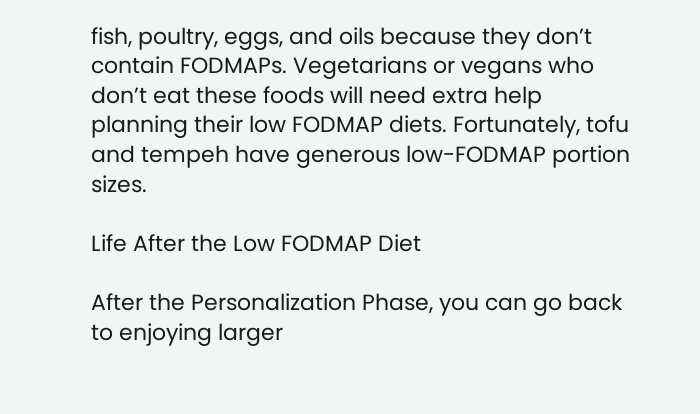fish, poultry, eggs, and oils because they don’t contain FODMAPs. Vegetarians or vegans who don’t eat these foods will need extra help planning their low FODMAP diets. Fortunately, tofu and tempeh have generous low-FODMAP portion sizes.

Life After the Low FODMAP Diet

After the Personalization Phase, you can go back to enjoying larger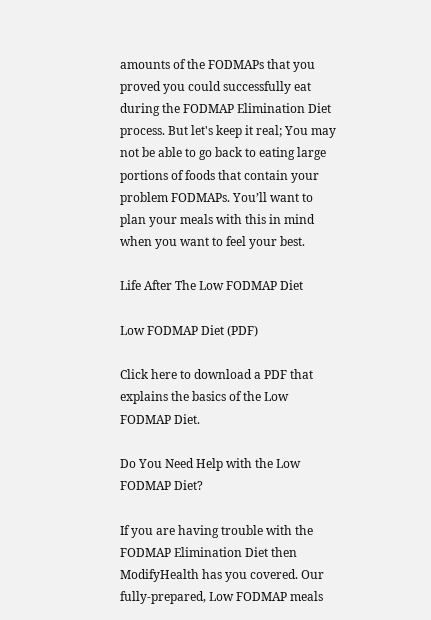amounts of the FODMAPs that you proved you could successfully eat during the FODMAP Elimination Diet process. But let's keep it real; You may not be able to go back to eating large portions of foods that contain your problem FODMAPs. You’ll want to plan your meals with this in mind when you want to feel your best.

Life After The Low FODMAP Diet

Low FODMAP Diet (PDF)

Click here to download a PDF that explains the basics of the Low FODMAP Diet.

Do You Need Help with the Low FODMAP Diet?

If you are having trouble with the FODMAP Elimination Diet then ModifyHealth has you covered. Our fully-prepared, Low FODMAP meals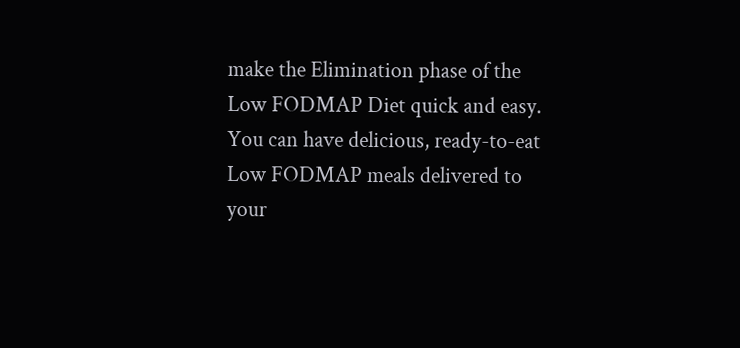make the Elimination phase of the Low FODMAP Diet quick and easy. You can have delicious, ready-to-eat Low FODMAP meals delivered to your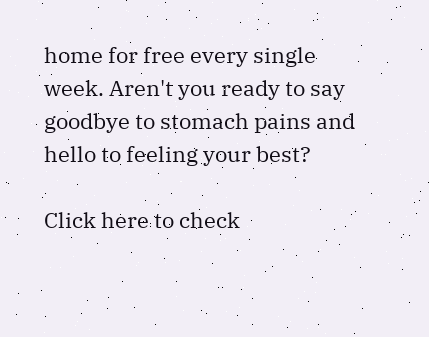home for free every single week. Aren't you ready to say goodbye to stomach pains and hello to feeling your best?

Click here to check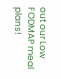out our Low FODMAP meal plans!